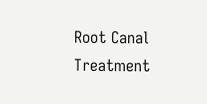Root Canal Treatment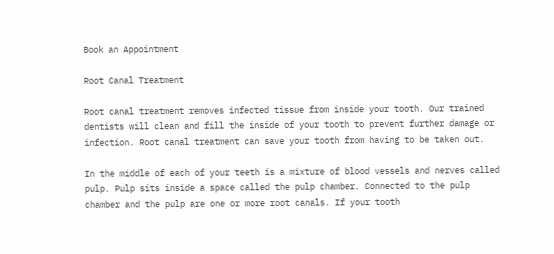Book an Appointment

Root Canal Treatment

Root canal treatment removes infected tissue from inside your tooth. Our trained dentists will clean and fill the inside of your tooth to prevent further damage or infection. Root canal treatment can save your tooth from having to be taken out.

In the middle of each of your teeth is a mixture of blood vessels and nerves called pulp. Pulp sits inside a space called the pulp chamber. Connected to the pulp chamber and the pulp are one or more root canals. If your tooth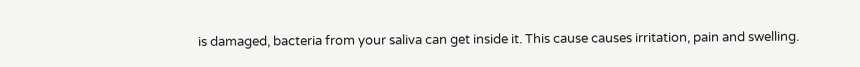is damaged, bacteria from your saliva can get inside it. This cause causes irritation, pain and swelling.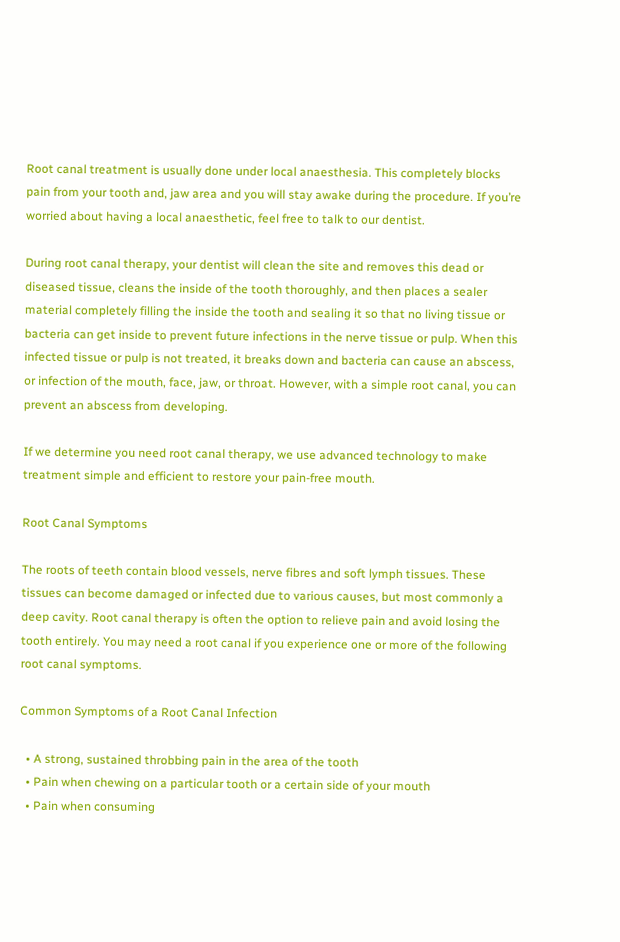Root canal treatment is usually done under local anaesthesia. This completely blocks pain from your tooth and, jaw area and you will stay awake during the procedure. If you’re worried about having a local anaesthetic, feel free to talk to our dentist.

During root canal therapy, your dentist will clean the site and removes this dead or diseased tissue, cleans the inside of the tooth thoroughly, and then places a sealer material completely filling the inside the tooth and sealing it so that no living tissue or bacteria can get inside to prevent future infections in the nerve tissue or pulp. When this infected tissue or pulp is not treated, it breaks down and bacteria can cause an abscess, or infection of the mouth, face, jaw, or throat. However, with a simple root canal, you can prevent an abscess from developing.

If we determine you need root canal therapy, we use advanced technology to make treatment simple and efficient to restore your pain-free mouth.

Root Canal Symptoms

The roots of teeth contain blood vessels, nerve fibres and soft lymph tissues. These tissues can become damaged or infected due to various causes, but most commonly a deep cavity. Root canal therapy is often the option to relieve pain and avoid losing the tooth entirely. You may need a root canal if you experience one or more of the following root canal symptoms.

Common Symptoms of a Root Canal Infection

  • A strong, sustained throbbing pain in the area of the tooth
  • Pain when chewing on a particular tooth or a certain side of your mouth
  • Pain when consuming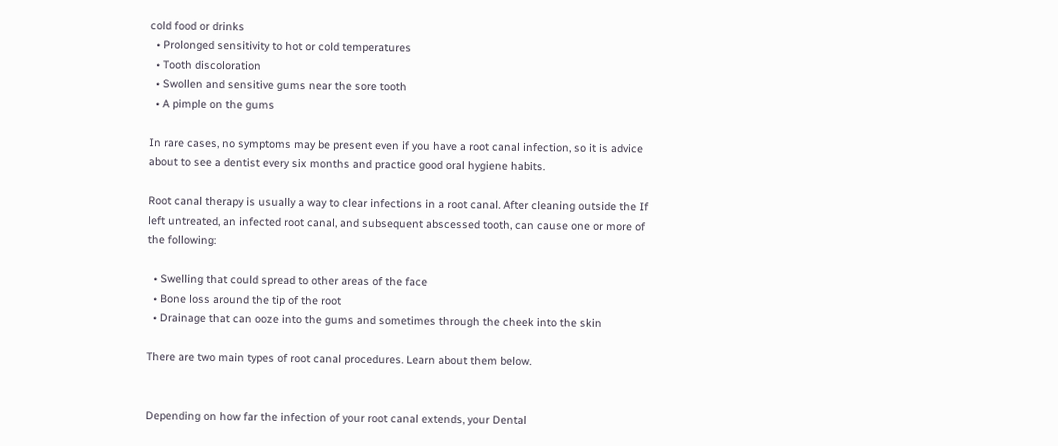cold food or drinks
  • Prolonged sensitivity to hot or cold temperatures
  • Tooth discoloration
  • Swollen and sensitive gums near the sore tooth
  • A pimple on the gums

In rare cases, no symptoms may be present even if you have a root canal infection, so it is advice about to see a dentist every six months and practice good oral hygiene habits.

Root canal therapy is usually a way to clear infections in a root canal. After cleaning outside the If left untreated, an infected root canal, and subsequent abscessed tooth, can cause one or more of the following:

  • Swelling that could spread to other areas of the face
  • Bone loss around the tip of the root
  • Drainage that can ooze into the gums and sometimes through the cheek into the skin

There are two main types of root canal procedures. Learn about them below.


Depending on how far the infection of your root canal extends, your Dental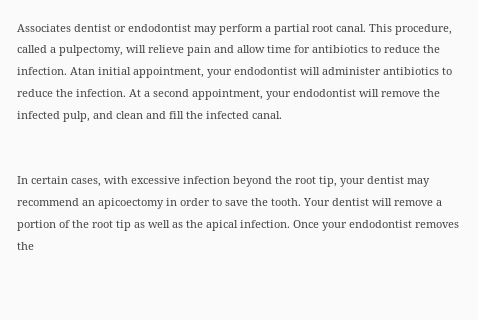Associates dentist or endodontist may perform a partial root canal. This procedure, called a pulpectomy, will relieve pain and allow time for antibiotics to reduce the infection. Atan initial appointment, your endodontist will administer antibiotics to reduce the infection. At a second appointment, your endodontist will remove the infected pulp, and clean and fill the infected canal.


In certain cases, with excessive infection beyond the root tip, your dentist may recommend an apicoectomy in order to save the tooth. Your dentist will remove a portion of the root tip as well as the apical infection. Once your endodontist removes the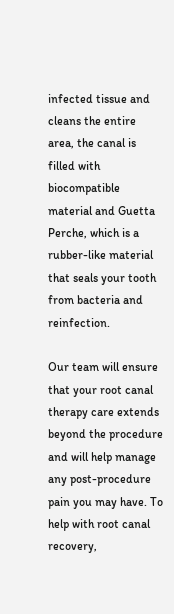infected tissue and cleans the entire area, the canal is filled with biocompatible material and Guetta Perche, which is a rubber-like material that seals your tooth from bacteria and reinfection.

Our team will ensure that your root canal therapy care extends beyond the procedure and will help manage any post-procedure pain you may have. To help with root canal recovery,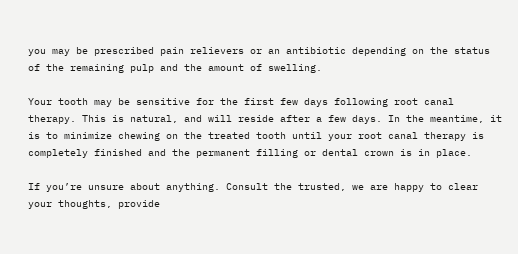you may be prescribed pain relievers or an antibiotic depending on the status of the remaining pulp and the amount of swelling.

Your tooth may be sensitive for the first few days following root canal therapy. This is natural, and will reside after a few days. In the meantime, it is to minimize chewing on the treated tooth until your root canal therapy is completely finished and the permanent filling or dental crown is in place.

If you’re unsure about anything. Consult the trusted, we are happy to clear your thoughts, provide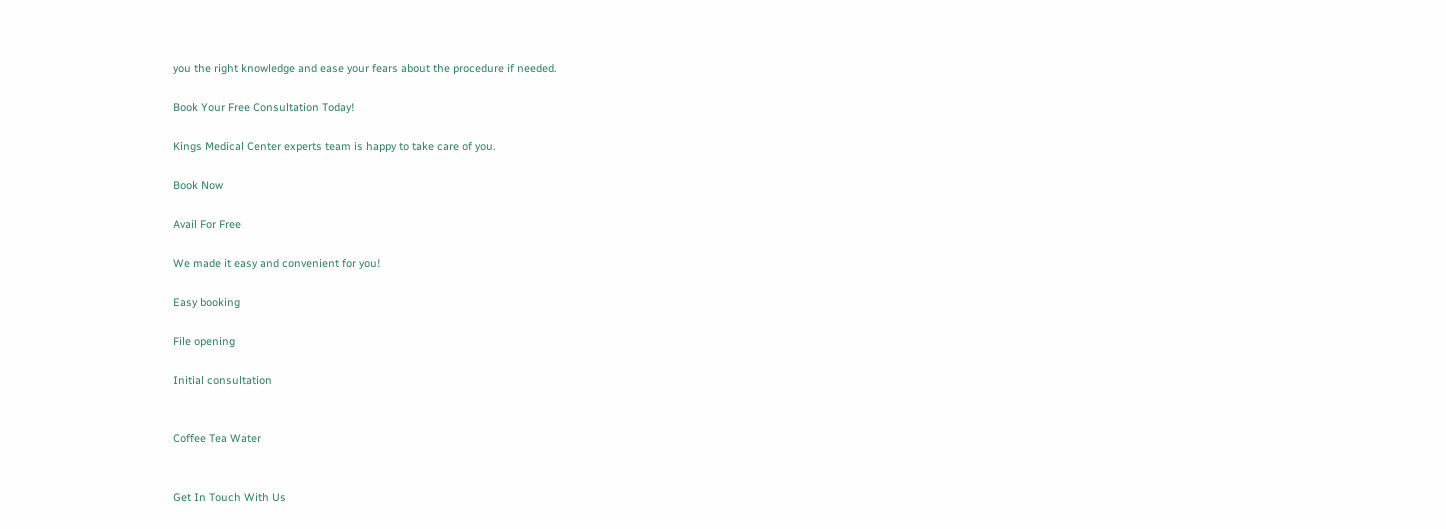you the right knowledge and ease your fears about the procedure if needed.

Book Your Free Consultation Today!

Kings Medical Center experts team is happy to take care of you.

Book Now

Avail For Free

We made it easy and convenient for you!

Easy booking

File opening

Initial consultation


Coffee Tea Water


Get In Touch With Us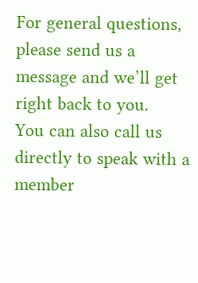For general questions, please send us a message and we’ll get right back to you.
You can also call us directly to speak with a member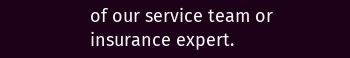of our service team or insurance expert.